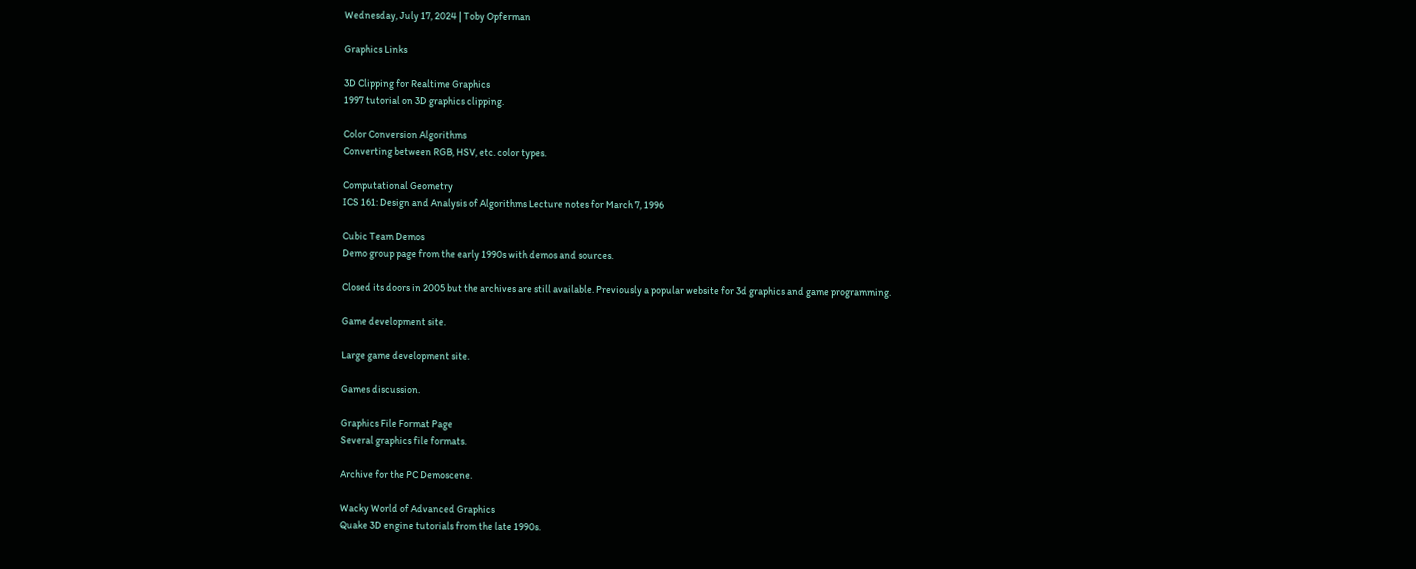Wednesday, July 17, 2024 | Toby Opferman

Graphics Links

3D Clipping for Realtime Graphics
1997 tutorial on 3D graphics clipping.

Color Conversion Algorithms
Converting between RGB, HSV, etc. color types.

Computational Geometry
ICS 161: Design and Analysis of Algorithms Lecture notes for March 7, 1996

Cubic Team Demos
Demo group page from the early 1990s with demos and sources.

Closed its doors in 2005 but the archives are still available. Previously a popular website for 3d graphics and game programming.

Game development site.

Large game development site.

Games discussion.

Graphics File Format Page
Several graphics file formats.

Archive for the PC Demoscene.

Wacky World of Advanced Graphics
Quake 3D engine tutorials from the late 1990s.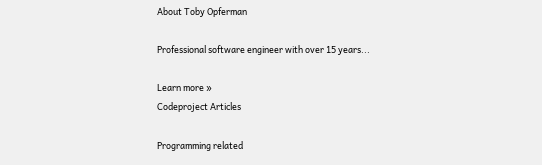About Toby Opferman

Professional software engineer with over 15 years...

Learn more »
Codeproject Articles

Programming related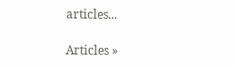articles...

Articles »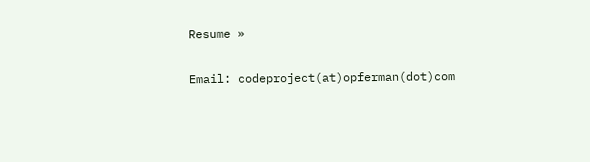Resume »

Email: codeproject(at)opferman(dot)com